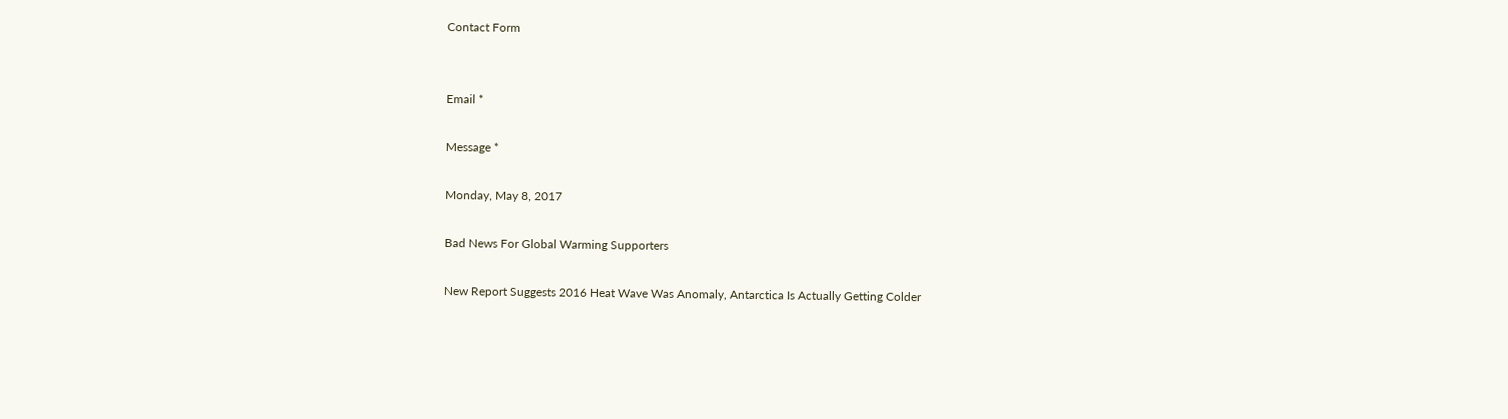Contact Form


Email *

Message *

Monday, May 8, 2017

Bad News For Global Warming Supporters

New Report Suggests 2016 Heat Wave Was Anomaly, Antarctica Is Actually Getting Colder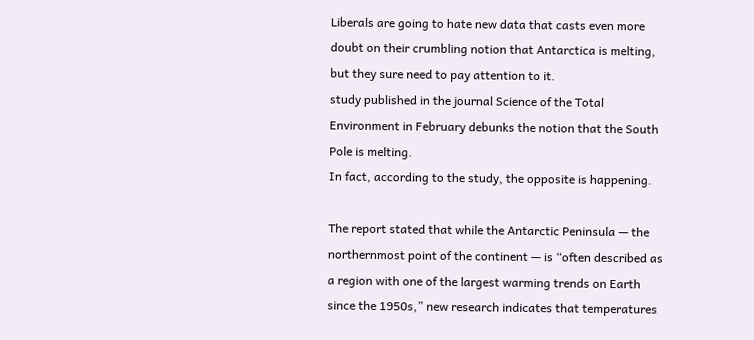Liberals are going to hate new data that casts even more doubt on their crumbling notion that Antarctica is melting, but they sure need to pay attention to it.
study published in the journal Science of the Total Environment in February debunks the notion that the South Pole is melting.
In fact, according to the study, the opposite is happening.

The report stated that while the Antarctic Peninsula — the northernmost point of the continent — is “often described as a region with one of the largest warming trends on Earth since the 1950s,” new research indicates that temperatures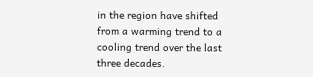in the region have shifted from a warming trend to a cooling trend over the last three decades.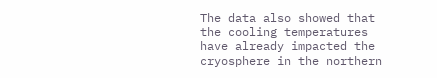The data also showed that the cooling temperatures have already impacted the cryosphere in the northern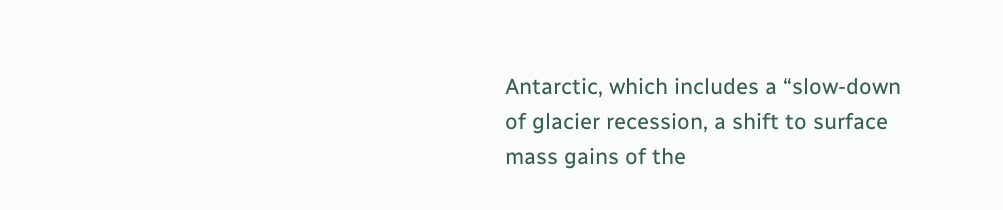Antarctic, which includes a “slow-down of glacier recession, a shift to surface mass gains of the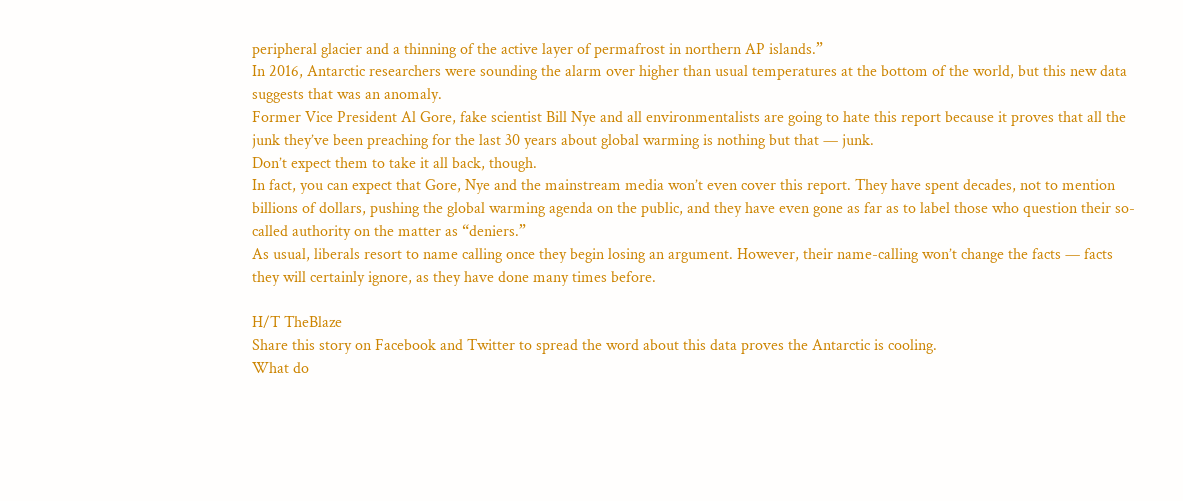peripheral glacier and a thinning of the active layer of permafrost in northern AP islands.”
In 2016, Antarctic researchers were sounding the alarm over higher than usual temperatures at the bottom of the world, but this new data suggests that was an anomaly.
Former Vice President Al Gore, fake scientist Bill Nye and all environmentalists are going to hate this report because it proves that all the junk they’ve been preaching for the last 30 years about global warming is nothing but that — junk.
Don’t expect them to take it all back, though.
In fact, you can expect that Gore, Nye and the mainstream media won’t even cover this report. They have spent decades, not to mention billions of dollars, pushing the global warming agenda on the public, and they have even gone as far as to label those who question their so-called authority on the matter as “deniers.”
As usual, liberals resort to name calling once they begin losing an argument. However, their name-calling won’t change the facts — facts they will certainly ignore, as they have done many times before.

H/T TheBlaze
Share this story on Facebook and Twitter to spread the word about this data proves the Antarctic is cooling.
What do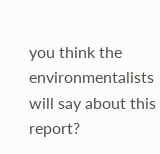you think the environmentalists will say about this report?